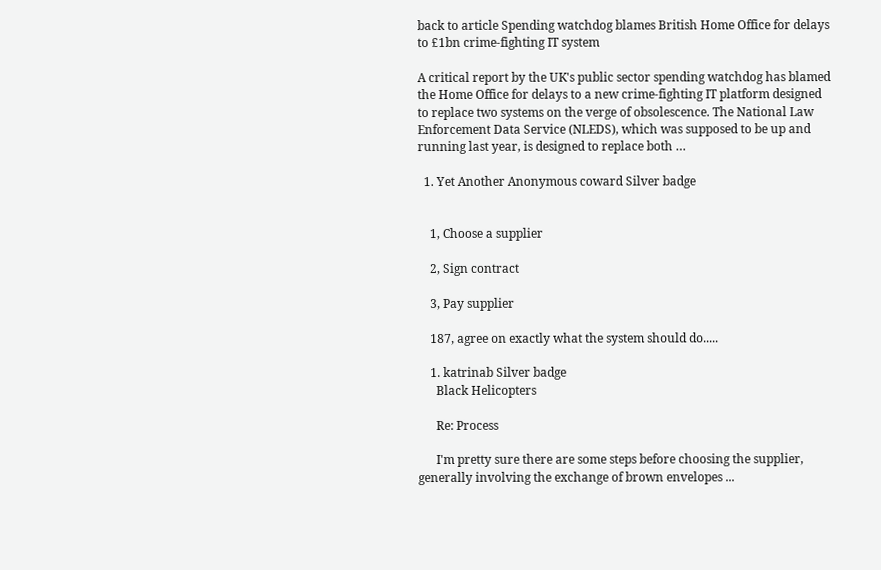back to article Spending watchdog blames British Home Office for delays to £1bn crime-fighting IT system

A critical report by the UK's public sector spending watchdog has blamed the Home Office for delays to a new crime-fighting IT platform designed to replace two systems on the verge of obsolescence. The National Law Enforcement Data Service (NLEDS), which was supposed to be up and running last year, is designed to replace both …

  1. Yet Another Anonymous coward Silver badge


    1, Choose a supplier

    2, Sign contract

    3, Pay supplier

    187, agree on exactly what the system should do.....

    1. katrinab Silver badge
      Black Helicopters

      Re: Process

      I'm pretty sure there are some steps before choosing the supplier, generally involving the exchange of brown envelopes ...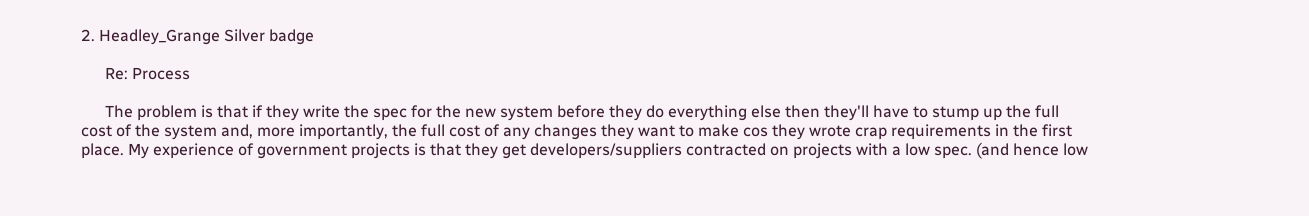2. Headley_Grange Silver badge

      Re: Process

      The problem is that if they write the spec for the new system before they do everything else then they'll have to stump up the full cost of the system and, more importantly, the full cost of any changes they want to make cos they wrote crap requirements in the first place. My experience of government projects is that they get developers/suppliers contracted on projects with a low spec. (and hence low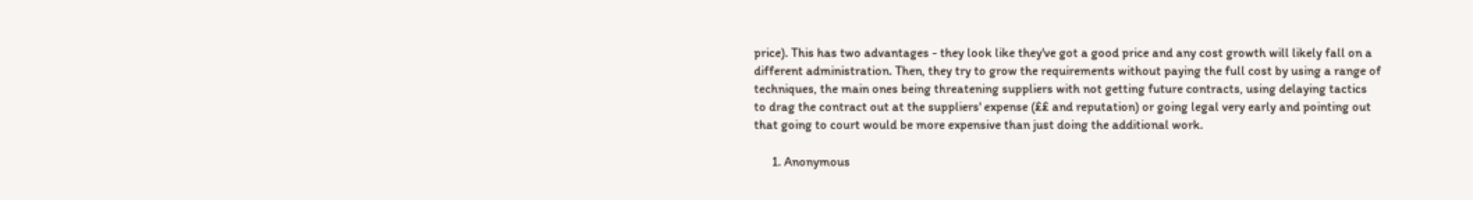price). This has two advantages - they look like they've got a good price and any cost growth will likely fall on a different administration. Then, they try to grow the requirements without paying the full cost by using a range of techniques, the main ones being threatening suppliers with not getting future contracts, using delaying tactics to drag the contract out at the suppliers' expense (££ and reputation) or going legal very early and pointing out that going to court would be more expensive than just doing the additional work.

      1. Anonymous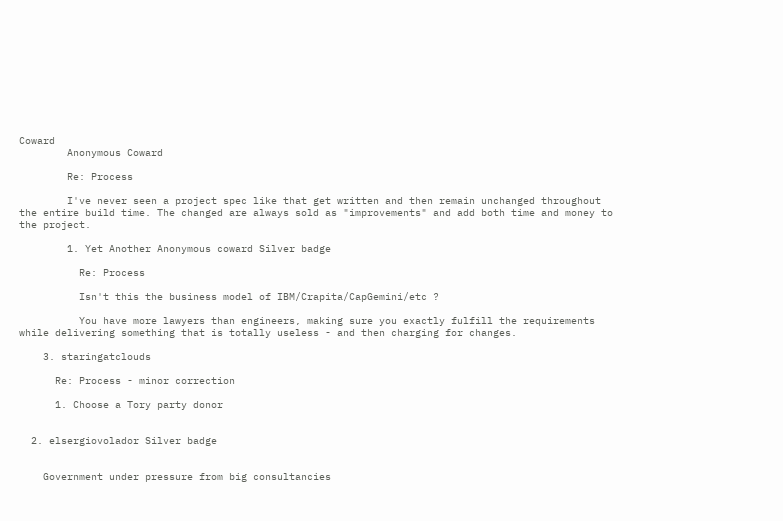Coward
        Anonymous Coward

        Re: Process

        I've never seen a project spec like that get written and then remain unchanged throughout the entire build time. The changed are always sold as "improvements" and add both time and money to the project.

        1. Yet Another Anonymous coward Silver badge

          Re: Process

          Isn't this the business model of IBM/Crapita/CapGemini/etc ?

          You have more lawyers than engineers, making sure you exactly fulfill the requirements while delivering something that is totally useless - and then charging for changes.

    3. staringatclouds

      Re: Process - minor correction

      1. Choose a Tory party donor


  2. elsergiovolador Silver badge


    Government under pressure from big consultancies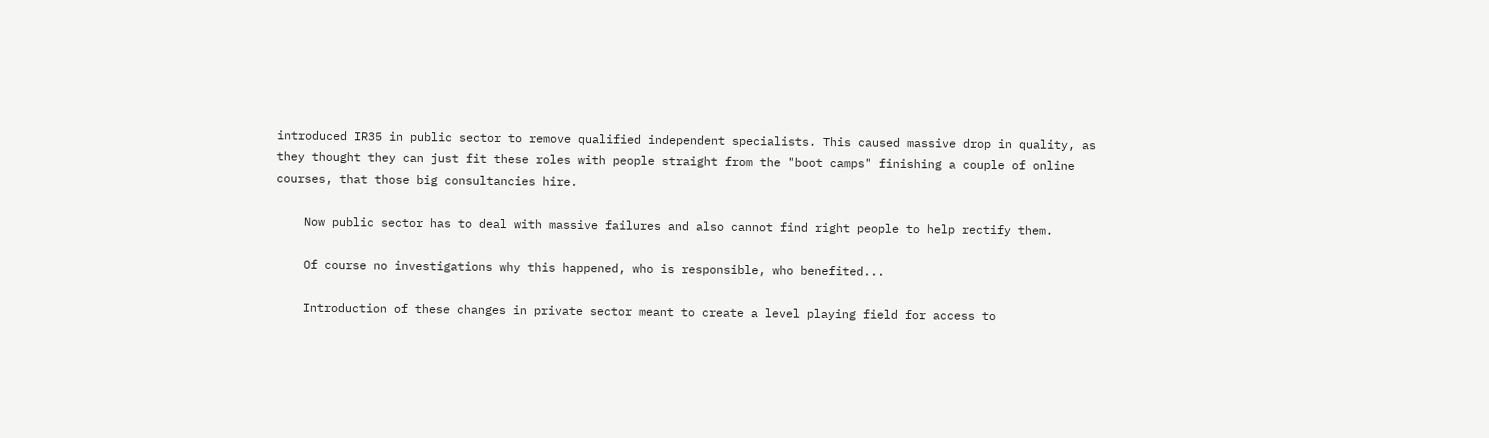introduced IR35 in public sector to remove qualified independent specialists. This caused massive drop in quality, as they thought they can just fit these roles with people straight from the "boot camps" finishing a couple of online courses, that those big consultancies hire.

    Now public sector has to deal with massive failures and also cannot find right people to help rectify them.

    Of course no investigations why this happened, who is responsible, who benefited...

    Introduction of these changes in private sector meant to create a level playing field for access to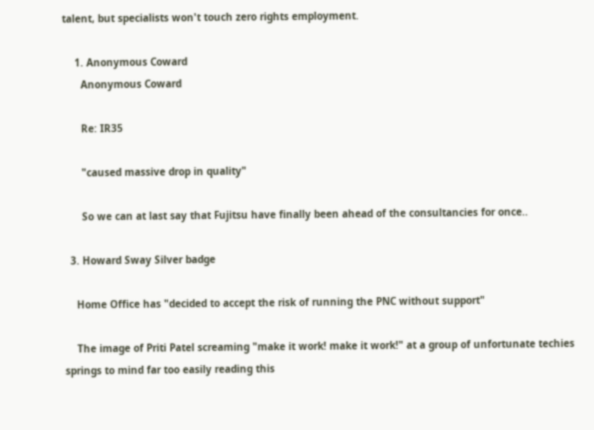talent, but specialists won't touch zero rights employment.

    1. Anonymous Coward
      Anonymous Coward

      Re: IR35

      "caused massive drop in quality"

      So we can at last say that Fujitsu have finally been ahead of the consultancies for once..

  3. Howard Sway Silver badge

    Home Office has "decided to accept the risk of running the PNC without support"

    The image of Priti Patel screaming "make it work! make it work!" at a group of unfortunate techies springs to mind far too easily reading this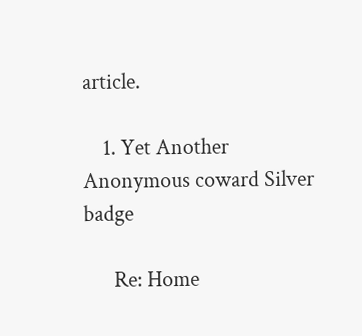article.

    1. Yet Another Anonymous coward Silver badge

      Re: Home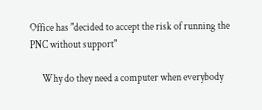Office has "decided to accept the risk of running the PNC without support"

      Why do they need a computer when everybody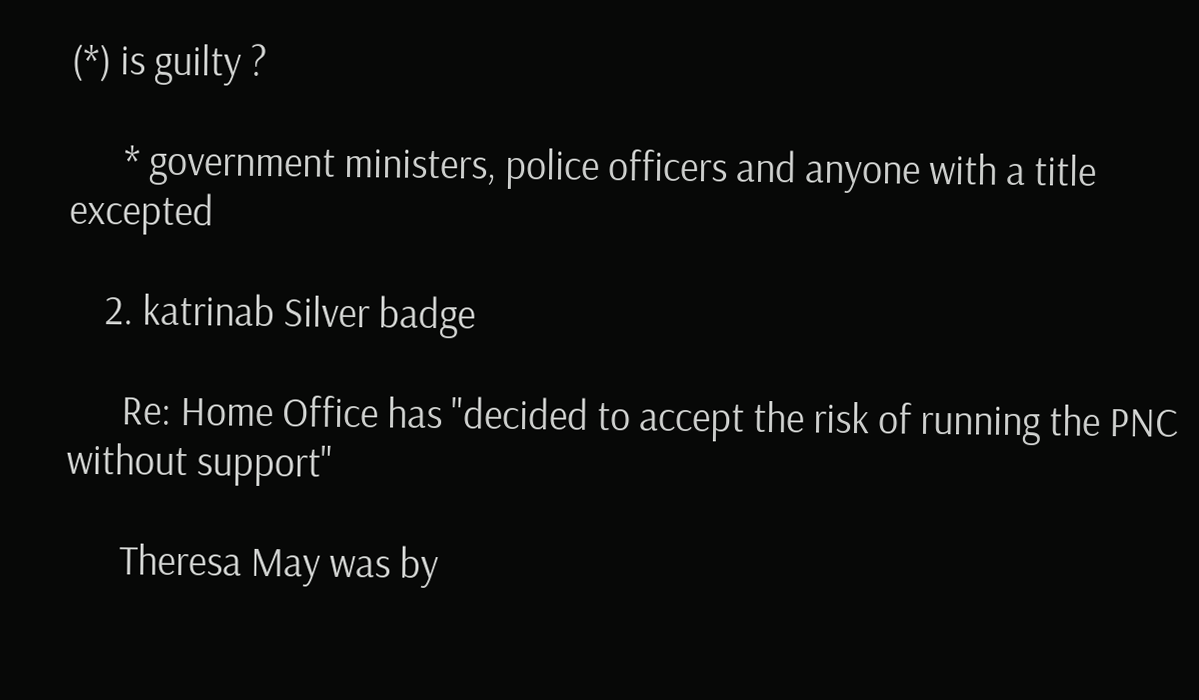(*) is guilty ?

      * government ministers, police officers and anyone with a title excepted

    2. katrinab Silver badge

      Re: Home Office has "decided to accept the risk of running the PNC without support"

      Theresa May was by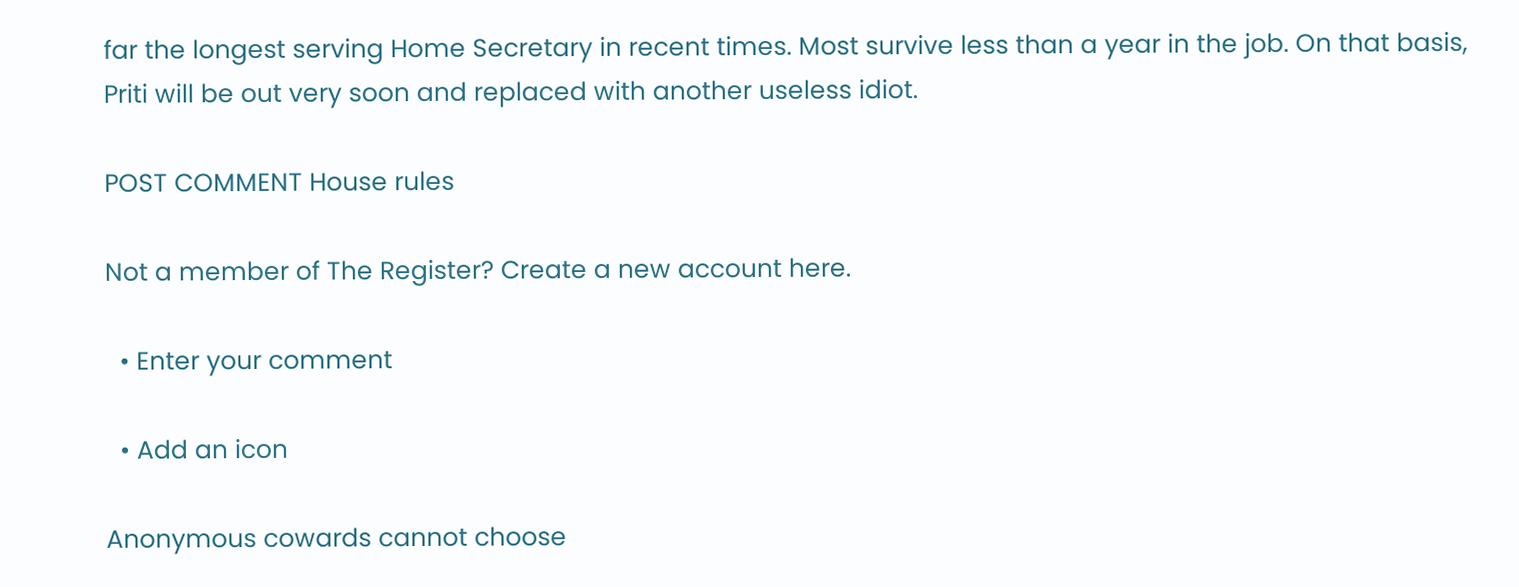far the longest serving Home Secretary in recent times. Most survive less than a year in the job. On that basis, Priti will be out very soon and replaced with another useless idiot.

POST COMMENT House rules

Not a member of The Register? Create a new account here.

  • Enter your comment

  • Add an icon

Anonymous cowards cannot choose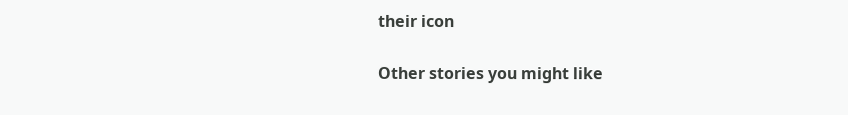their icon

Other stories you might like